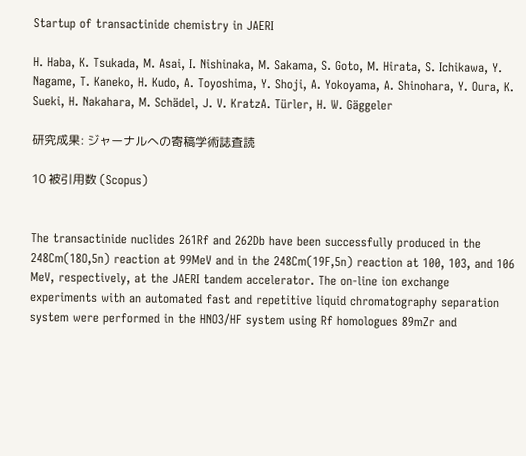Startup of transactinide chemistry in JAERI

H. Haba, K. Tsukada, M. Asai, I. Nishinaka, M. Sakama, S. Goto, M. Hirata, S. Ichikawa, Y. Nagame, T. Kaneko, H. Kudo, A. Toyoshima, Y. Shoji, A. Yokoyama, A. Shinohara, Y. Oura, K. Sueki, H. Nakahara, M. Schädel, J. V. KratzA. Türler, H. W. Gäggeler

研究成果: ジャーナルへの寄稿学術誌査読

10 被引用数 (Scopus)


The transactinide nuclides 261Rf and 262Db have been successfully produced in the 248Cm(18O,5n) reaction at 99MeV and in the 248Cm(19F,5n) reaction at 100, 103, and 106 MeV, respectively, at the JAERI tandem accelerator. The on-line ion exchange experiments with an automated fast and repetitive liquid chromatography separation system were performed in the HNO3/HF system using Rf homologues 89mZr and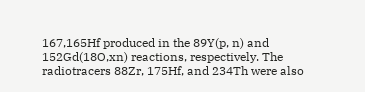167,165Hf produced in the 89Y(p, n) and 152Gd(18O,xn) reactions, respectively. The radiotracers 88Zr, 175Hf, and 234Th were also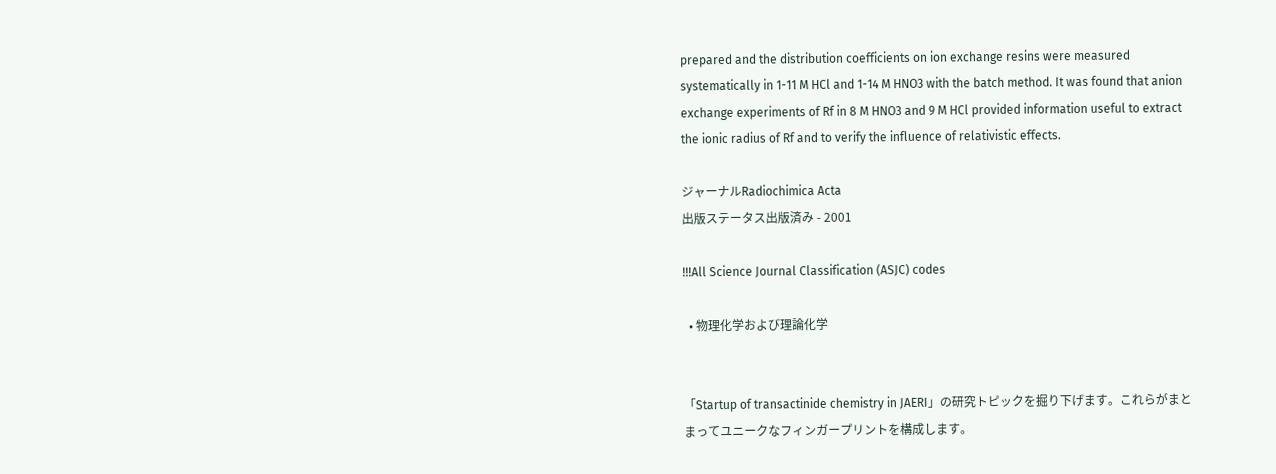prepared and the distribution coefficients on ion exchange resins were measured systematically in 1-11 M HCl and 1-14 M HNO3 with the batch method. It was found that anion exchange experiments of Rf in 8 M HNO3 and 9 M HCl provided information useful to extract the ionic radius of Rf and to verify the influence of relativistic effects.

ジャーナルRadiochimica Acta
出版ステータス出版済み - 2001

!!!All Science Journal Classification (ASJC) codes

  • 物理化学および理論化学


「Startup of transactinide chemistry in JAERI」の研究トピックを掘り下げます。これらがまとまってユニークなフィンガープリントを構成します。